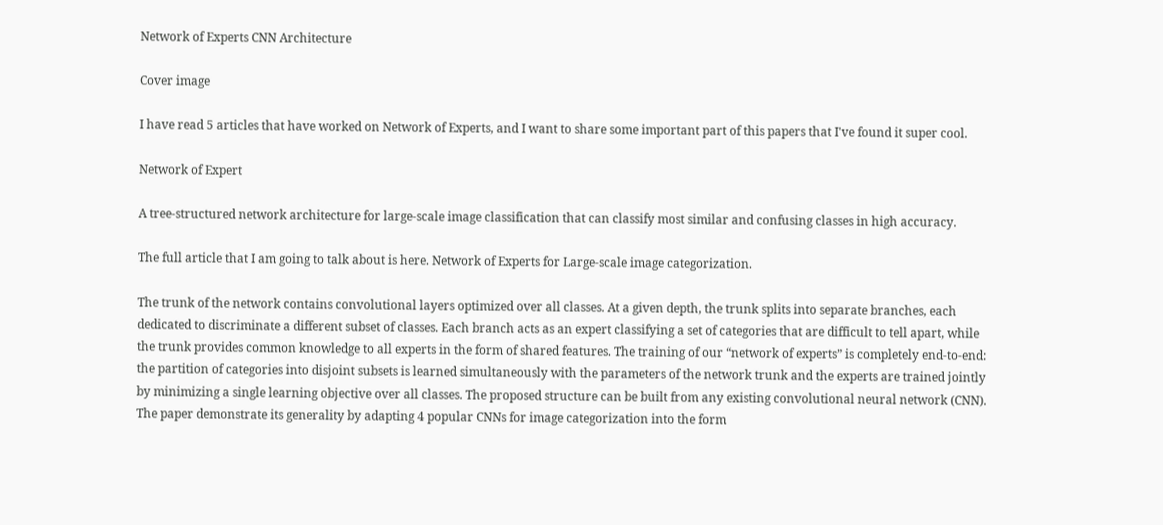Network of Experts CNN Architecture

Cover image

I have read 5 articles that have worked on Network of Experts, and I want to share some important part of this papers that I've found it super cool.

Network of Expert

A tree-structured network architecture for large-scale image classification that can classify most similar and confusing classes in high accuracy.

The full article that I am going to talk about is here. Network of Experts for Large-scale image categorization.

The trunk of the network contains convolutional layers optimized over all classes. At a given depth, the trunk splits into separate branches, each dedicated to discriminate a different subset of classes. Each branch acts as an expert classifying a set of categories that are difficult to tell apart, while the trunk provides common knowledge to all experts in the form of shared features. The training of our “network of experts” is completely end-to-end: the partition of categories into disjoint subsets is learned simultaneously with the parameters of the network trunk and the experts are trained jointly by minimizing a single learning objective over all classes. The proposed structure can be built from any existing convolutional neural network (CNN). The paper demonstrate its generality by adapting 4 popular CNNs for image categorization into the form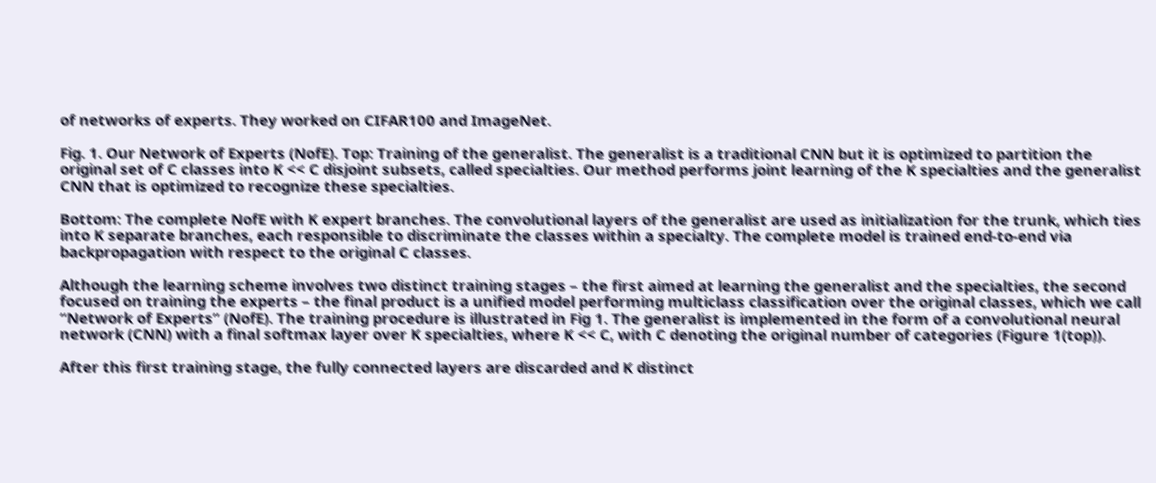of networks of experts. They worked on CIFAR100 and ImageNet.

Fig. 1. Our Network of Experts (NofE). Top: Training of the generalist. The generalist is a traditional CNN but it is optimized to partition the original set of C classes into K << C disjoint subsets, called specialties. Our method performs joint learning of the K specialties and the generalist CNN that is optimized to recognize these specialties.

Bottom: The complete NofE with K expert branches. The convolutional layers of the generalist are used as initialization for the trunk, which ties into K separate branches, each responsible to discriminate the classes within a specialty. The complete model is trained end-to-end via backpropagation with respect to the original C classes.

Although the learning scheme involves two distinct training stages – the first aimed at learning the generalist and the specialties, the second focused on training the experts – the final product is a unified model performing multiclass classification over the original classes, which we call “Network of Experts” (NofE). The training procedure is illustrated in Fig 1. The generalist is implemented in the form of a convolutional neural network (CNN) with a final softmax layer over K specialties, where K << C, with C denoting the original number of categories (Figure 1(top)).

After this first training stage, the fully connected layers are discarded and K distinct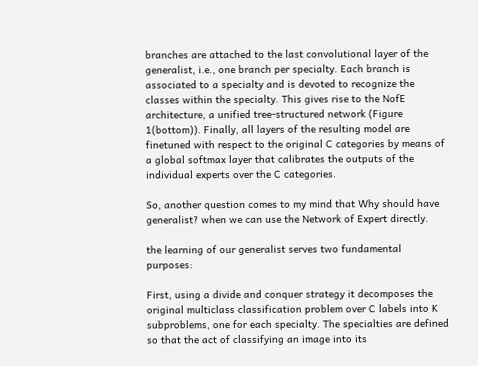branches are attached to the last convolutional layer of the generalist, i.e., one branch per specialty. Each branch is associated to a specialty and is devoted to recognize the classes within the specialty. This gives rise to the NofE architecture, a unified tree-structured network (Figure 1(bottom)). Finally, all layers of the resulting model are finetuned with respect to the original C categories by means of a global softmax layer that calibrates the outputs of the individual experts over the C categories.

So, another question comes to my mind that Why should have generalist? when we can use the Network of Expert directly.

the learning of our generalist serves two fundamental purposes:

First, using a divide and conquer strategy it decomposes the original multiclass classification problem over C labels into K subproblems, one for each specialty. The specialties are defined so that the act of classifying an image into its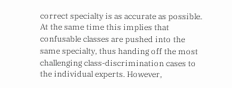correct specialty is as accurate as possible. At the same time this implies that confusable classes are pushed into the same specialty, thus handing off the most challenging class-discrimination cases to the individual experts. However,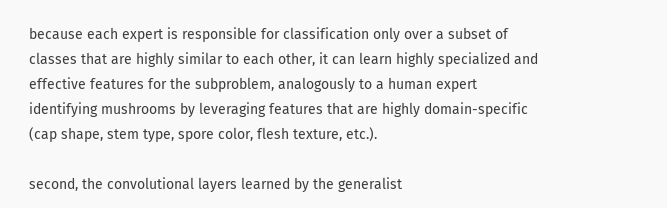because each expert is responsible for classification only over a subset of classes that are highly similar to each other, it can learn highly specialized and effective features for the subproblem, analogously to a human expert identifying mushrooms by leveraging features that are highly domain-specific (cap shape, stem type, spore color, flesh texture, etc.).

second, the convolutional layers learned by the generalist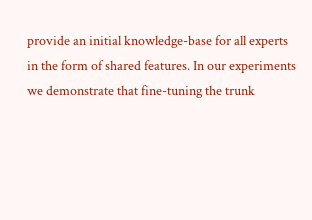provide an initial knowledge-base for all experts in the form of shared features. In our experiments we demonstrate that fine-tuning the trunk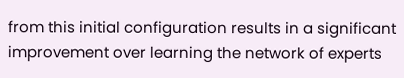from this initial configuration results in a significant improvement over learning the network of experts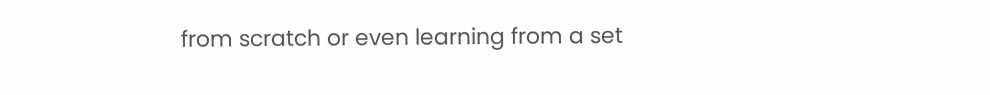from scratch or even learning from a set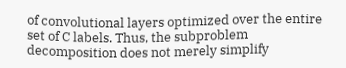of convolutional layers optimized over the entire set of C labels. Thus, the subproblem decomposition does not merely simplify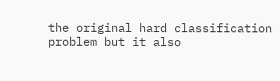the original hard classification problem but it also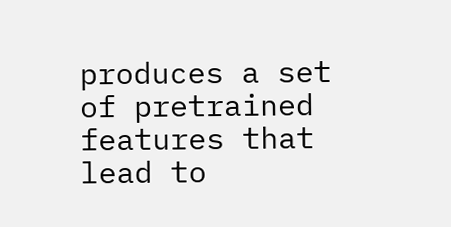produces a set of pretrained features that lead to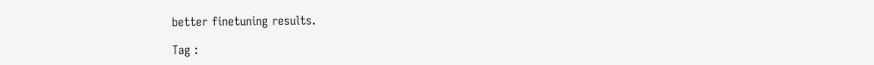better finetuning results.

Tag :